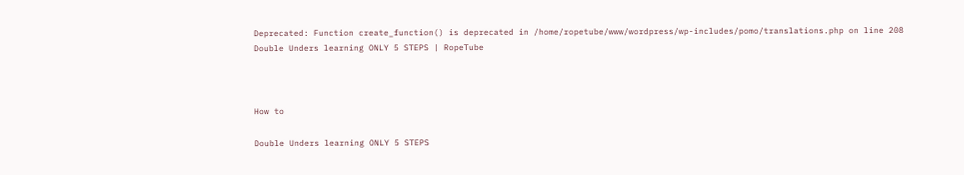Deprecated: Function create_function() is deprecated in /home/ropetube/www/wordpress/wp-includes/pomo/translations.php on line 208
Double Unders learning ONLY 5 STEPS | RopeTube



How to

Double Unders learning ONLY 5 STEPS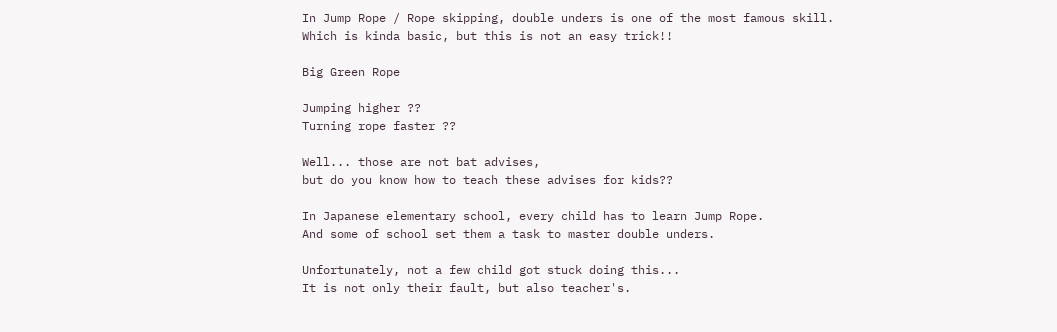In Jump Rope / Rope skipping, double unders is one of the most famous skill.
Which is kinda basic, but this is not an easy trick!!

Big Green Rope

Jumping higher ??
Turning rope faster ??

Well... those are not bat advises,
but do you know how to teach these advises for kids??

In Japanese elementary school, every child has to learn Jump Rope.
And some of school set them a task to master double unders.

Unfortunately, not a few child got stuck doing this...
It is not only their fault, but also teacher's.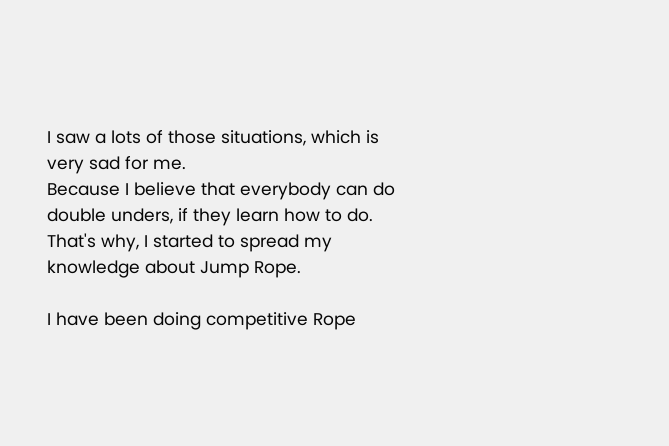I saw a lots of those situations, which is very sad for me.
Because I believe that everybody can do double unders, if they learn how to do.
That's why, I started to spread my knowledge about Jump Rope.

I have been doing competitive Rope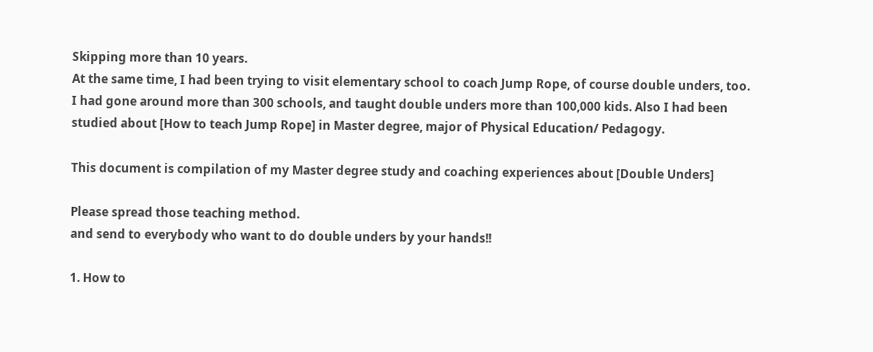Skipping more than 10 years.
At the same time, I had been trying to visit elementary school to coach Jump Rope, of course double unders, too.
I had gone around more than 300 schools, and taught double unders more than 100,000 kids. Also I had been studied about [How to teach Jump Rope] in Master degree, major of Physical Education/ Pedagogy.

This document is compilation of my Master degree study and coaching experiences about [Double Unders]

Please spread those teaching method.
and send to everybody who want to do double unders by your hands!!

1. How to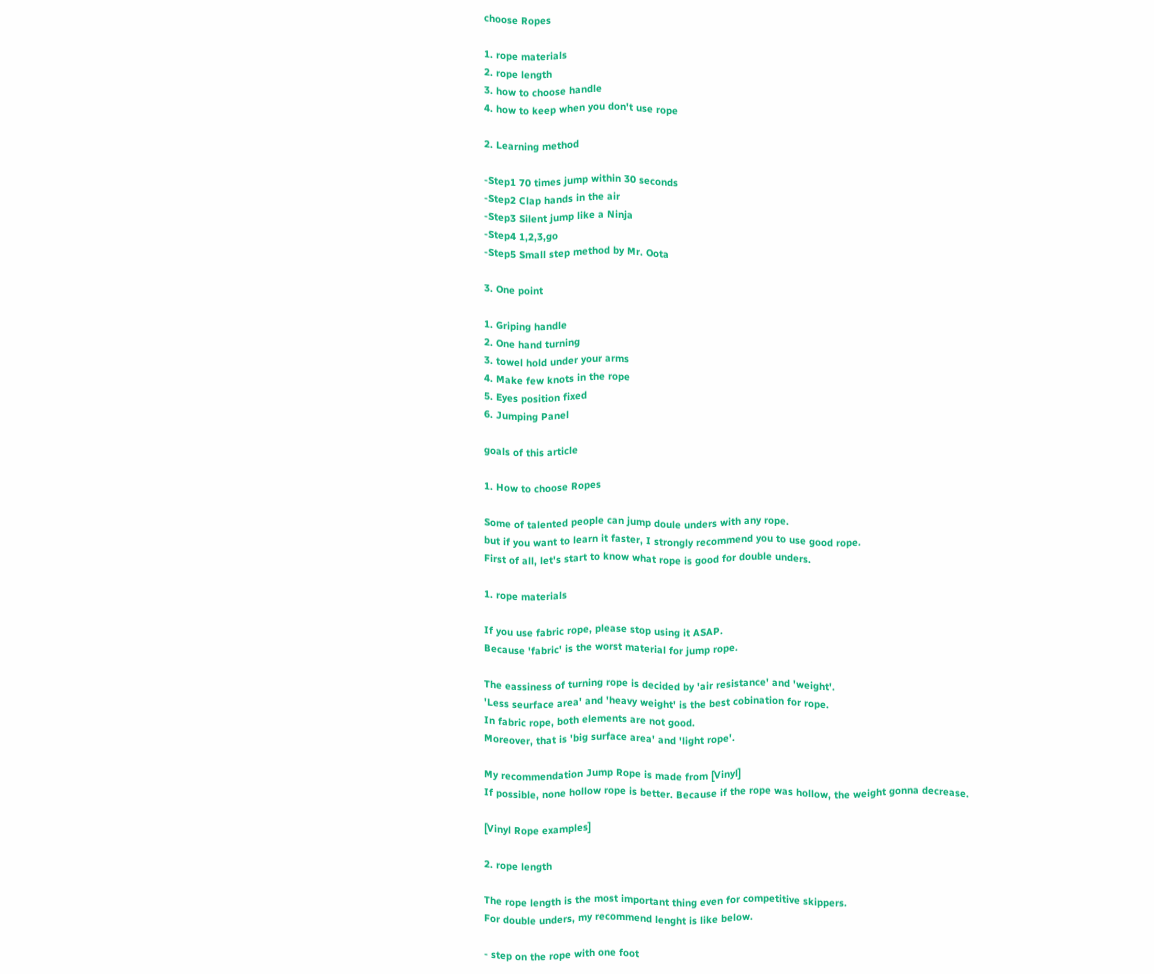choose Ropes

1. rope materials
2. rope length
3. how to choose handle
4. how to keep when you don't use rope

2. Learning method

-Step1 70 times jump within 30 seconds
-Step2 Clap hands in the air
-Step3 Silent jump like a Ninja
-Step4 1,2,3,go
-Step5 Small step method by Mr. Oota

3. One point

1. Griping handle
2. One hand turning
3. towel hold under your arms
4. Make few knots in the rope
5. Eyes position fixed
6. Jumping Panel

goals of this article

1. How to choose Ropes

Some of talented people can jump doule unders with any rope.
but if you want to learn it faster, I strongly recommend you to use good rope.
First of all, let's start to know what rope is good for double unders.

1. rope materials

If you use fabric rope, please stop using it ASAP.
Because 'fabric' is the worst material for jump rope.

The eassiness of turning rope is decided by 'air resistance' and 'weight'.
'Less seurface area' and 'heavy weight' is the best cobination for rope.
In fabric rope, both elements are not good.
Moreover, that is 'big surface area' and 'light rope'.

My recommendation Jump Rope is made from [Vinyl]
If possible, none hollow rope is better. Because if the rope was hollow, the weight gonna decrease.

[Vinyl Rope examples]

2. rope length

The rope length is the most important thing even for competitive skippers.
For double unders, my recommend lenght is like below.

- step on the rope with one foot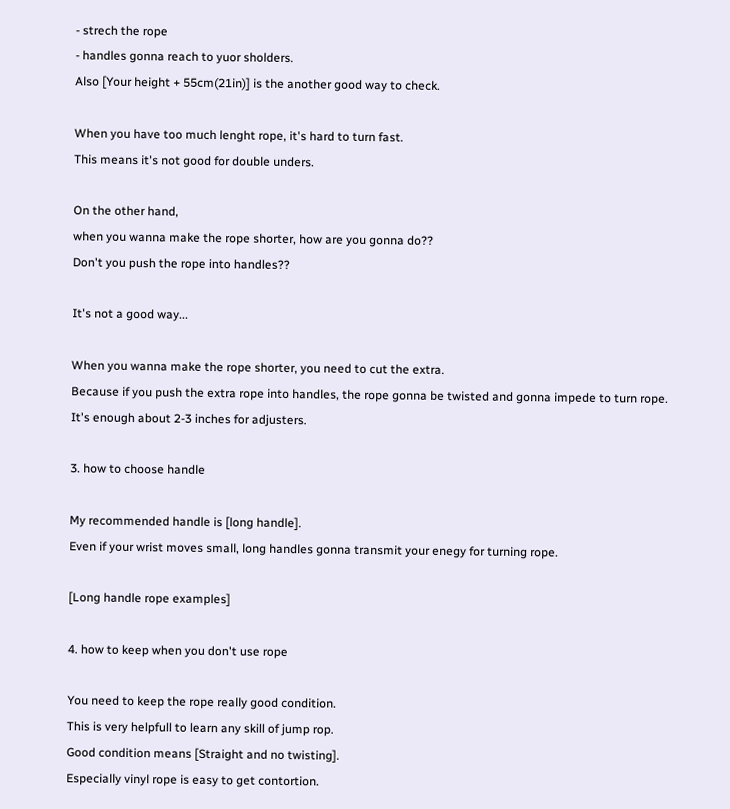- strech the rope
- handles gonna reach to yuor sholders.
Also [Your height + 55cm(21in)] is the another good way to check.

When you have too much lenght rope, it's hard to turn fast.
This means it's not good for double unders.

On the other hand,
when you wanna make the rope shorter, how are you gonna do??
Don't you push the rope into handles??

It's not a good way...

When you wanna make the rope shorter, you need to cut the extra.
Because if you push the extra rope into handles, the rope gonna be twisted and gonna impede to turn rope.
It's enough about 2-3 inches for adjusters.

3. how to choose handle

My recommended handle is [long handle].
Even if your wrist moves small, long handles gonna transmit your enegy for turning rope.

[Long handle rope examples]

4. how to keep when you don't use rope

You need to keep the rope really good condition.
This is very helpfull to learn any skill of jump rop.
Good condition means [Straight and no twisting].
Especially vinyl rope is easy to get contortion.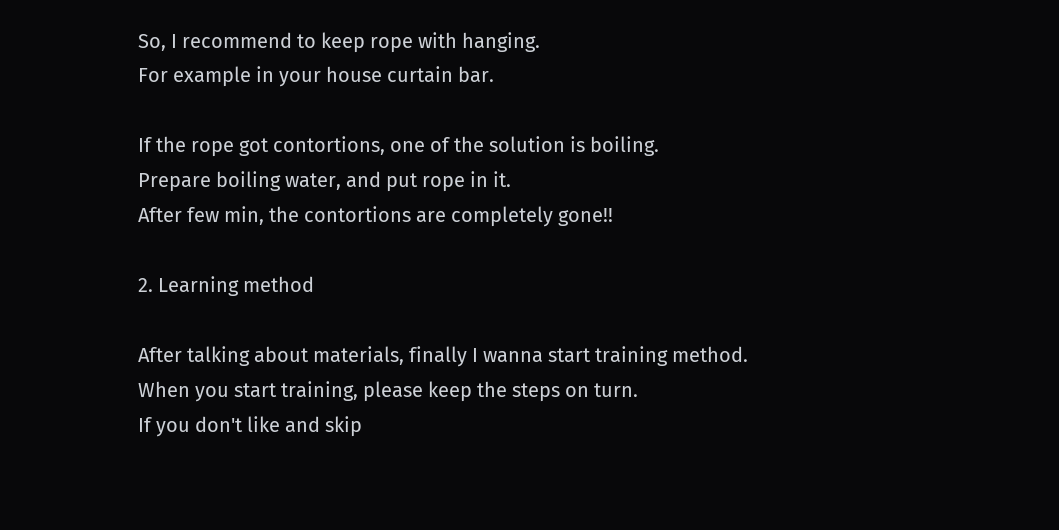So, I recommend to keep rope with hanging.
For example in your house curtain bar.

If the rope got contortions, one of the solution is boiling.
Prepare boiling water, and put rope in it.
After few min, the contortions are completely gone!!

2. Learning method

After talking about materials, finally I wanna start training method.
When you start training, please keep the steps on turn.
If you don't like and skip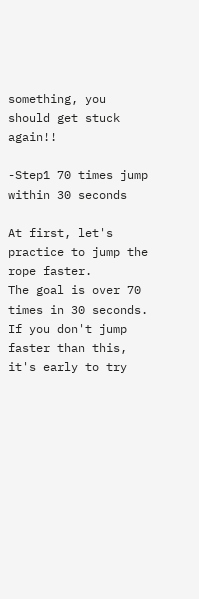something, you should get stuck again!!

-Step1 70 times jump within 30 seconds

At first, let's practice to jump the rope faster.
The goal is over 70 times in 30 seconds.
If you don't jump faster than this, it's early to try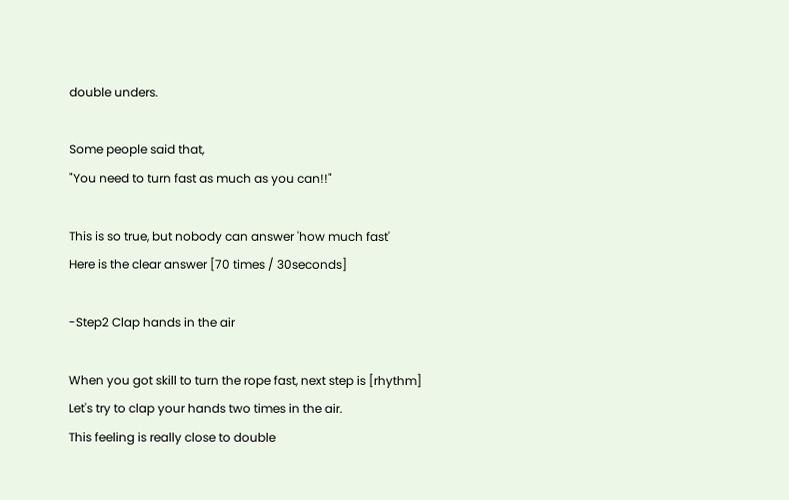double unders.

Some people said that,
"You need to turn fast as much as you can!!"

This is so true, but nobody can answer 'how much fast'
Here is the clear answer [70 times / 30seconds]

-Step2 Clap hands in the air

When you got skill to turn the rope fast, next step is [rhythm]
Let's try to clap your hands two times in the air.
This feeling is really close to double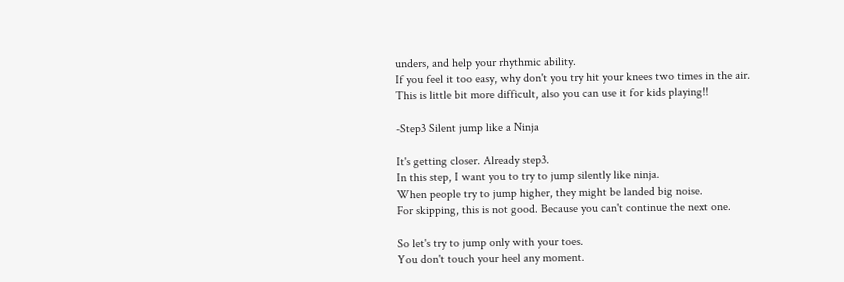unders, and help your rhythmic ability.
If you feel it too easy, why don't you try hit your knees two times in the air.
This is little bit more difficult, also you can use it for kids playing!!

-Step3 Silent jump like a Ninja

It's getting closer. Already step3.
In this step, I want you to try to jump silently like ninja.
When people try to jump higher, they might be landed big noise.
For skipping, this is not good. Because you can't continue the next one.

So let's try to jump only with your toes.
You don't touch your heel any moment.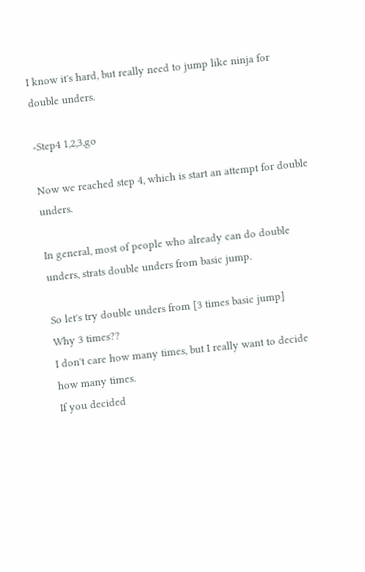I know it's hard, but really need to jump like ninja for double unders.

-Step4 1,2,3,go

Now we reached step 4, which is start an attempt for double unders.

In general, most of people who already can do double unders, strats double unders from basic jump.

So let's try double unders from [3 times basic jump]
Why 3 times??
I don't care how many times, but I really want to decide how many times.
If you decided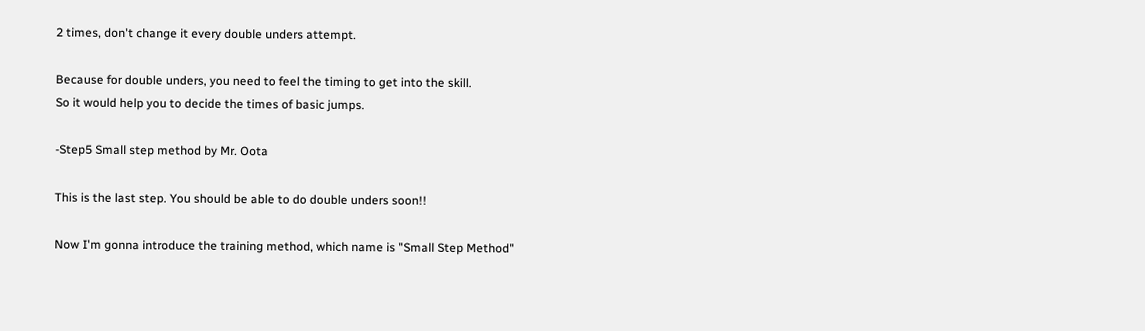2 times, don't change it every double unders attempt.

Because for double unders, you need to feel the timing to get into the skill.
So it would help you to decide the times of basic jumps.

-Step5 Small step method by Mr. Oota

This is the last step. You should be able to do double unders soon!!

Now I'm gonna introduce the training method, which name is "Small Step Method"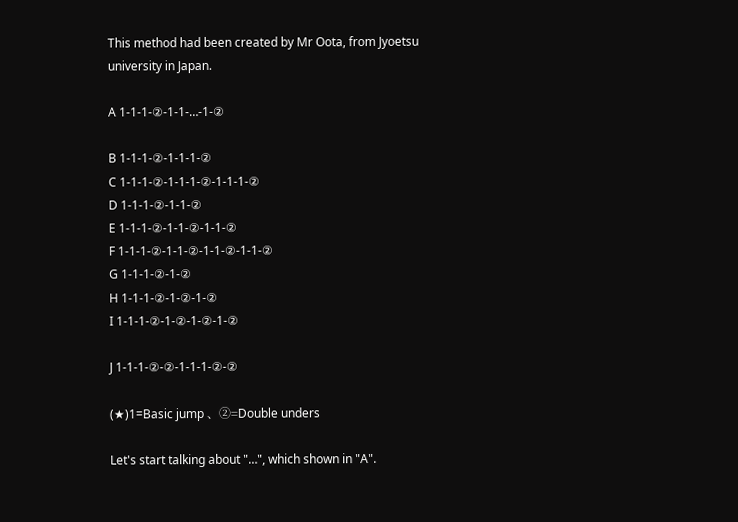This method had been created by Mr Oota, from Jyoetsu university in Japan.

A 1-1-1-②-1-1-…-1-②

B 1-1-1-②-1-1-1-②
C 1-1-1-②-1-1-1-②-1-1-1-②
D 1-1-1-②-1-1-②
E 1-1-1-②-1-1-②-1-1-②
F 1-1-1-②-1-1-②-1-1-②-1-1-②
G 1-1-1-②-1-②
H 1-1-1-②-1-②-1-②
I 1-1-1-②-1-②-1-②-1-②

J 1-1-1-②-②-1-1-1-②-②

(★)1=Basic jump 、②=Double unders

Let's start talking about "…", which shown in "A".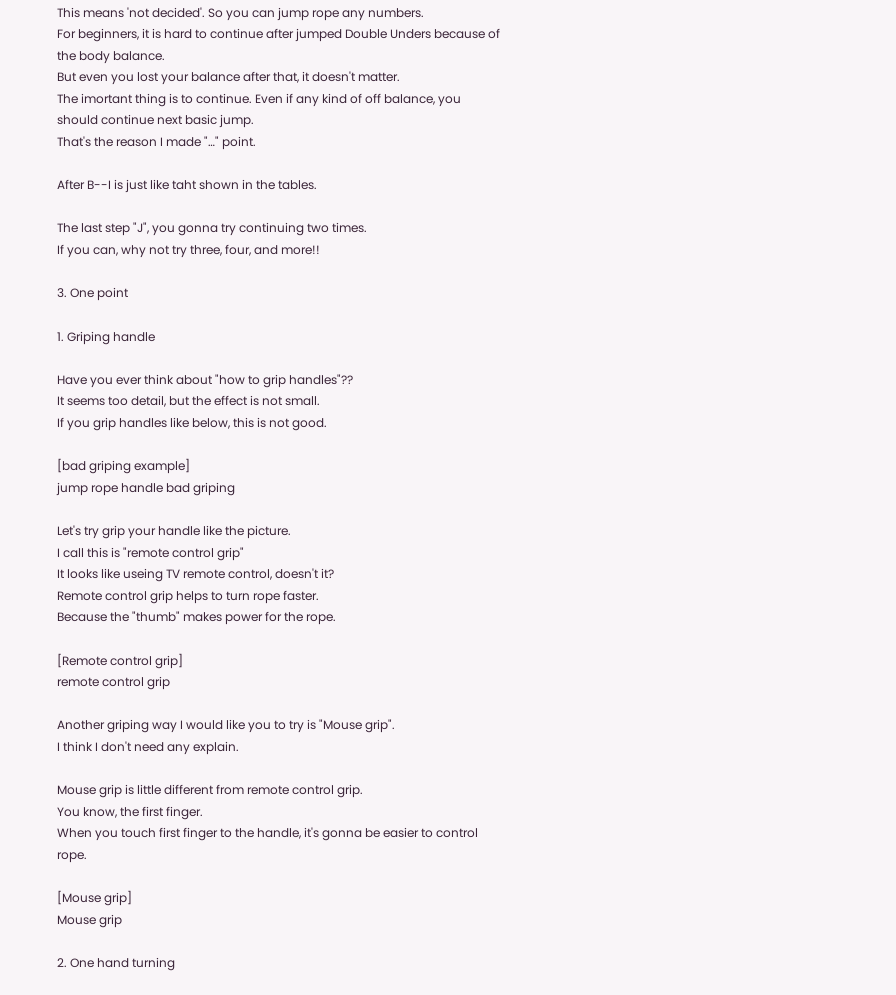This means 'not decided'. So you can jump rope any numbers.
For beginners, it is hard to continue after jumped Double Unders because of the body balance.
But even you lost your balance after that, it doesn't matter.
The imortant thing is to continue. Even if any kind of off balance, you should continue next basic jump.
That's the reason I made "…" point.

After B--I is just like taht shown in the tables.

The last step "J", you gonna try continuing two times.
If you can, why not try three, four, and more!!

3. One point

1. Griping handle

Have you ever think about "how to grip handles"??
It seems too detail, but the effect is not small.
If you grip handles like below, this is not good.

[bad griping example]
jump rope handle bad griping

Let's try grip your handle like the picture.
I call this is "remote control grip"
It looks like useing TV remote control, doesn't it?
Remote control grip helps to turn rope faster.
Because the "thumb" makes power for the rope.

[Remote control grip]
remote control grip

Another griping way I would like you to try is "Mouse grip".
I think I don't need any explain.

Mouse grip is little different from remote control grip.
You know, the first finger.
When you touch first finger to the handle, it's gonna be easier to control rope.

[Mouse grip]
Mouse grip

2. One hand turning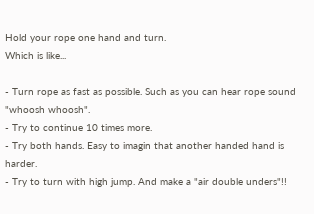Hold your rope one hand and turn.
Which is like...

- Turn rope as fast as possible. Such as you can hear rope sound "whoosh whoosh".
- Try to continue 10 times more.
- Try both hands. Easy to imagin that another handed hand is harder.
- Try to turn with high jump. And make a "air double unders"!!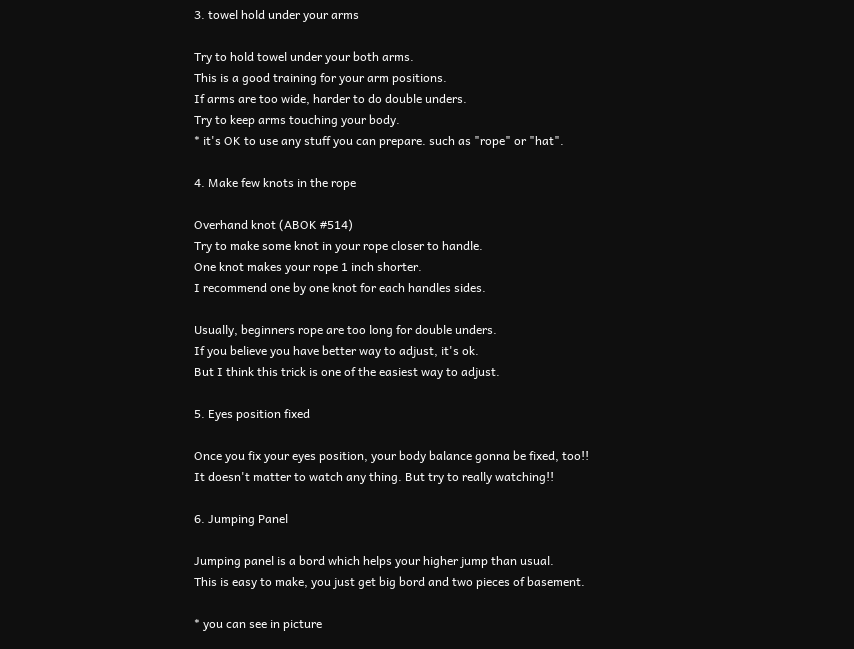3. towel hold under your arms

Try to hold towel under your both arms.
This is a good training for your arm positions.
If arms are too wide, harder to do double unders.
Try to keep arms touching your body.
* it's OK to use any stuff you can prepare. such as "rope" or "hat".

4. Make few knots in the rope

Overhand knot (ABOK #514)
Try to make some knot in your rope closer to handle.
One knot makes your rope 1 inch shorter.
I recommend one by one knot for each handles sides.

Usually, beginners rope are too long for double unders.
If you believe you have better way to adjust, it's ok.
But I think this trick is one of the easiest way to adjust.

5. Eyes position fixed

Once you fix your eyes position, your body balance gonna be fixed, too!!
It doesn't matter to watch any thing. But try to really watching!!

6. Jumping Panel

Jumping panel is a bord which helps your higher jump than usual.
This is easy to make, you just get big bord and two pieces of basement.

* you can see in picture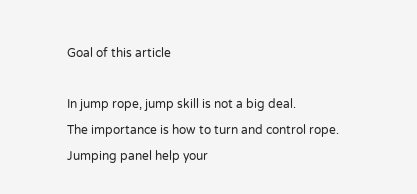Goal of this article

In jump rope, jump skill is not a big deal.
The importance is how to turn and control rope.
Jumping panel help your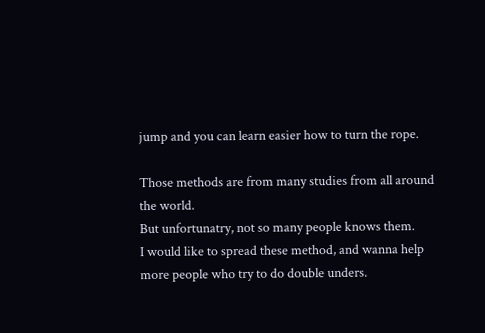jump and you can learn easier how to turn the rope.

Those methods are from many studies from all around the world.
But unfortunatry, not so many people knows them.
I would like to spread these method, and wanna help more people who try to do double unders.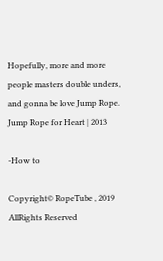Hopefully, more and more people masters double unders, and gonna be love Jump Rope.
Jump Rope for Heart | 2013

-How to

Copyright© RopeTube , 2019 AllRights Reserved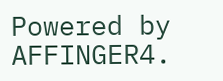Powered by AFFINGER4.